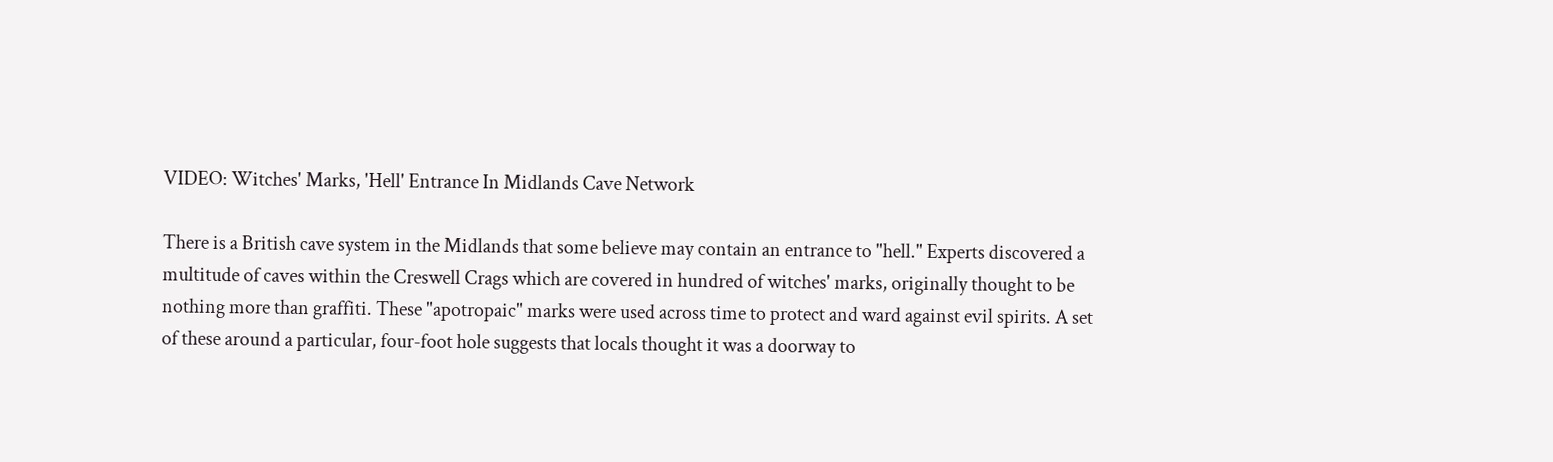VIDEO: Witches' Marks, 'Hell' Entrance In Midlands Cave Network

There is a British cave system in the Midlands that some believe may contain an entrance to "hell." Experts discovered a multitude of caves within the Creswell Crags which are covered in hundred of witches' marks, originally thought to be nothing more than graffiti. These "apotropaic" marks were used across time to protect and ward against evil spirits. A set of these around a particular, four-foot hole suggests that locals thought it was a doorway to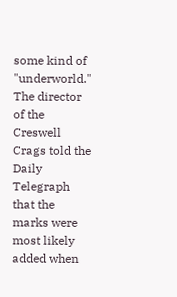some kind of "underworld." The director of the Creswell Crags told the Daily Telegraph that the marks were most likely added when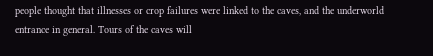people thought that illnesses or crop failures were linked to the caves, and the underworld entrance in general. Tours of the caves will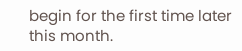begin for the first time later this month.